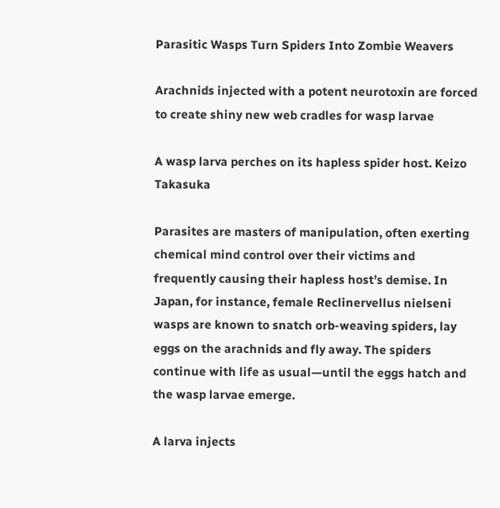Parasitic Wasps Turn Spiders Into Zombie Weavers

Arachnids injected with a potent neurotoxin are forced to create shiny new web cradles for wasp larvae

A wasp larva perches on its hapless spider host. Keizo Takasuka

Parasites are masters of manipulation, often exerting chemical mind control over their victims and frequently causing their hapless host’s demise. In Japan, for instance, female Reclinervellus nielseni wasps are known to snatch orb-weaving spiders, lay eggs on the arachnids and fly away. The spiders continue with life as usual—until the eggs hatch and the wasp larvae emerge.

A larva injects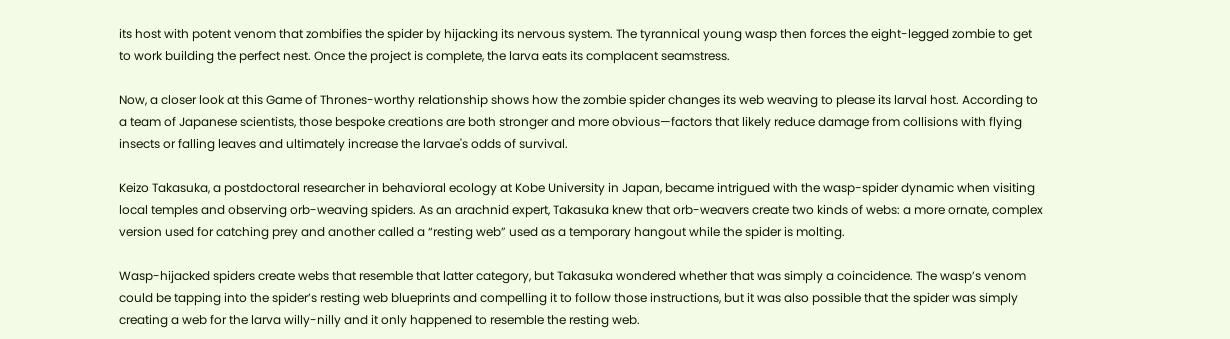its host with potent venom that zombifies the spider by hijacking its nervous system. The tyrannical young wasp then forces the eight-legged zombie to get to work building the perfect nest. Once the project is complete, the larva eats its complacent seamstress.

Now, a closer look at this Game of Thrones-worthy relationship shows how the zombie spider changes its web weaving to please its larval host. According to a team of Japanese scientists, those bespoke creations are both stronger and more obvious—factors that likely reduce damage from collisions with flying insects or falling leaves and ultimately increase the larvae's odds of survival.

Keizo Takasuka, a postdoctoral researcher in behavioral ecology at Kobe University in Japan, became intrigued with the wasp-spider dynamic when visiting local temples and observing orb-weaving spiders. As an arachnid expert, Takasuka knew that orb-weavers create two kinds of webs: a more ornate, complex version used for catching prey and another called a “resting web” used as a temporary hangout while the spider is molting.

Wasp-hijacked spiders create webs that resemble that latter category, but Takasuka wondered whether that was simply a coincidence. The wasp’s venom could be tapping into the spider’s resting web blueprints and compelling it to follow those instructions, but it was also possible that the spider was simply creating a web for the larva willy-nilly and it only happened to resemble the resting web.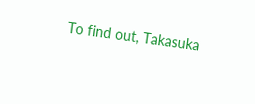To find out, Takasuka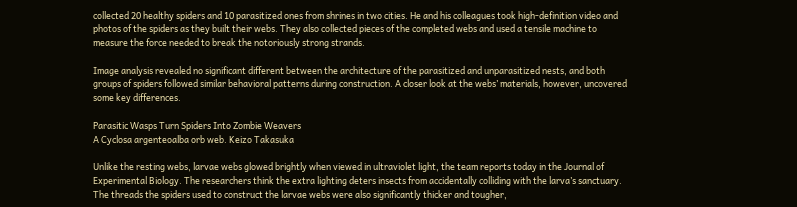collected 20 healthy spiders and 10 parasitized ones from shrines in two cities. He and his colleagues took high-definition video and photos of the spiders as they built their webs. They also collected pieces of the completed webs and used a tensile machine to measure the force needed to break the notoriously strong strands.

Image analysis revealed no significant different between the architecture of the parasitized and unparasitized nests, and both groups of spiders followed similar behavioral patterns during construction. A closer look at the webs’ materials, however, uncovered some key differences.

Parasitic Wasps Turn Spiders Into Zombie Weavers
A Cyclosa argenteoalba orb web. Keizo Takasuka

Unlike the resting webs, larvae webs glowed brightly when viewed in ultraviolet light, the team reports today in the Journal of Experimental Biology. The researchers think the extra lighting deters insects from accidentally colliding with the larva’s sanctuary. The threads the spiders used to construct the larvae webs were also significantly thicker and tougher,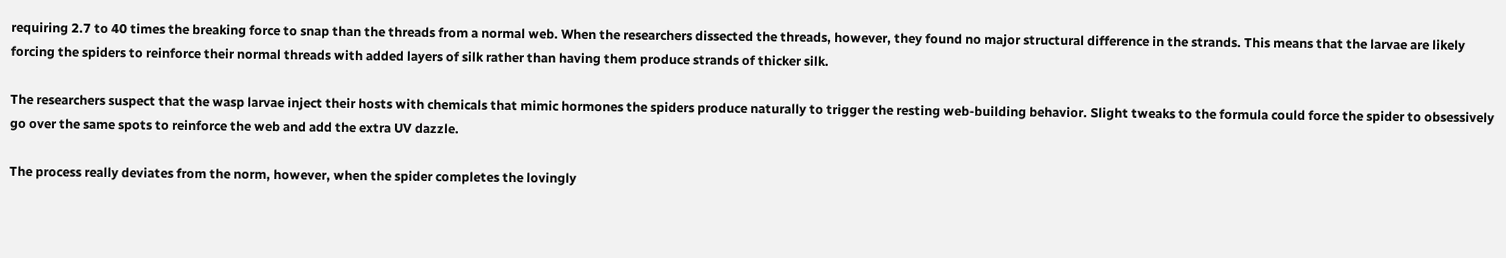requiring 2.7 to 40 times the breaking force to snap than the threads from a normal web. When the researchers dissected the threads, however, they found no major structural difference in the strands. This means that the larvae are likely forcing the spiders to reinforce their normal threads with added layers of silk rather than having them produce strands of thicker silk.

The researchers suspect that the wasp larvae inject their hosts with chemicals that mimic hormones the spiders produce naturally to trigger the resting web-building behavior. Slight tweaks to the formula could force the spider to obsessively go over the same spots to reinforce the web and add the extra UV dazzle.

The process really deviates from the norm, however, when the spider completes the lovingly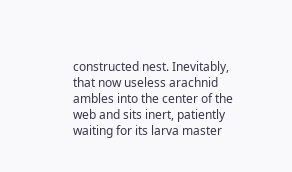constructed nest. Inevitably, that now useless arachnid ambles into the center of the web and sits inert, patiently waiting for its larva master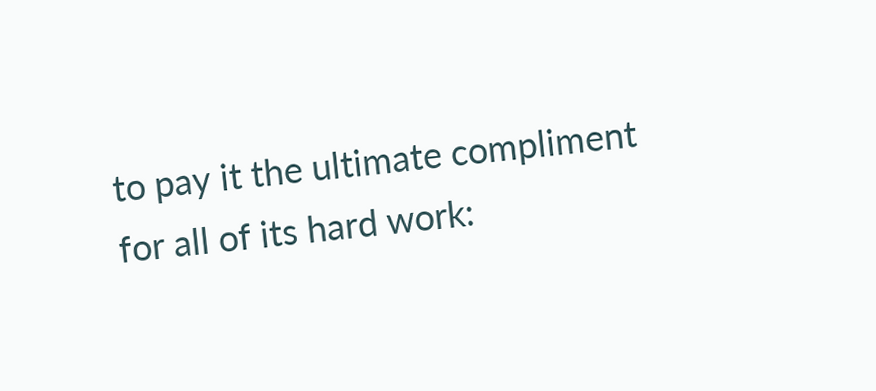to pay it the ultimate compliment for all of its hard work: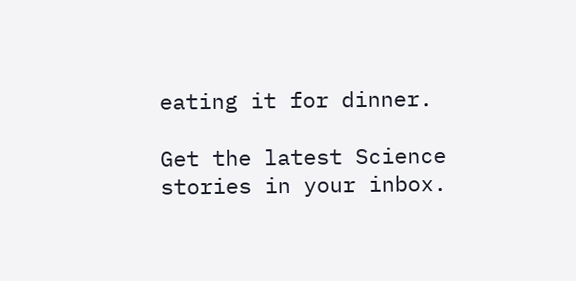eating it for dinner.

Get the latest Science stories in your inbox.